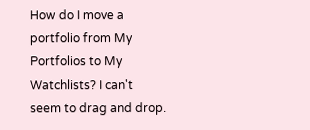How do I move a portfolio from My Portfolios to My Watchlists? I can't seem to drag and drop.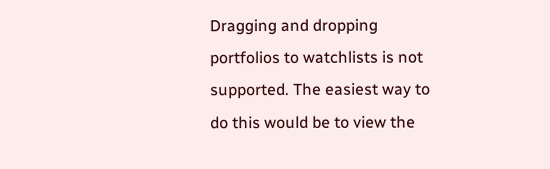Dragging and dropping portfolios to watchlists is not supported. The easiest way to do this would be to view the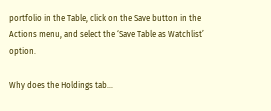portfolio in the Table, click on the Save button in the Actions menu, and select the ‘Save Table as Watchlist’ option.

Why does the Holdings tab...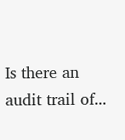Is there an audit trail of...